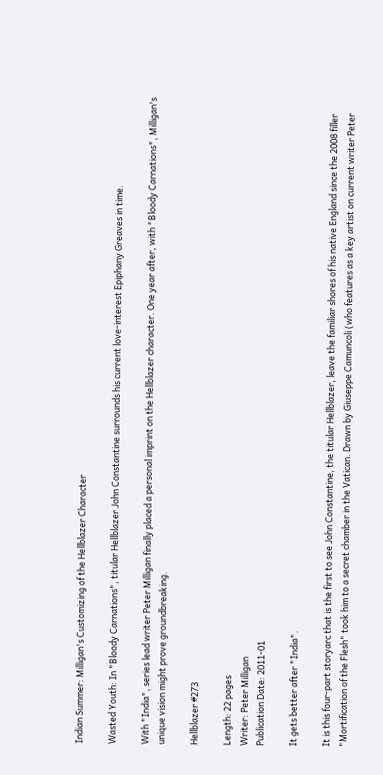Indian Summer: Milligan's Customizing of the Hellblazer Character

Wasted Youth: In "Bloody Carnations", titular Hellblazer John Constantine surrounds his current love-interest Epiphany Greaves in time.

With "India", series lead writer Peter Milligan finally placed a personal imprint on the Hellblazer character. One year after, with "Bloody Carnations", Milligan's unique vision might prove groundbreaking.

Hellblazer #273

Length: 22 pages
Writer: Peter Milligan
Publication Date: 2011-01

It gets better after "India".

It is this four-part storyarc that is the first to see John Constantine, the titular Hellblazer, leave the familiar shores of his native England since the 2008 filler "Mortification of the Flesh" took him to a secret chamber in the Vatican. Drawn by Giuseppe Camuncoli (who features as a key artist on current writer Peter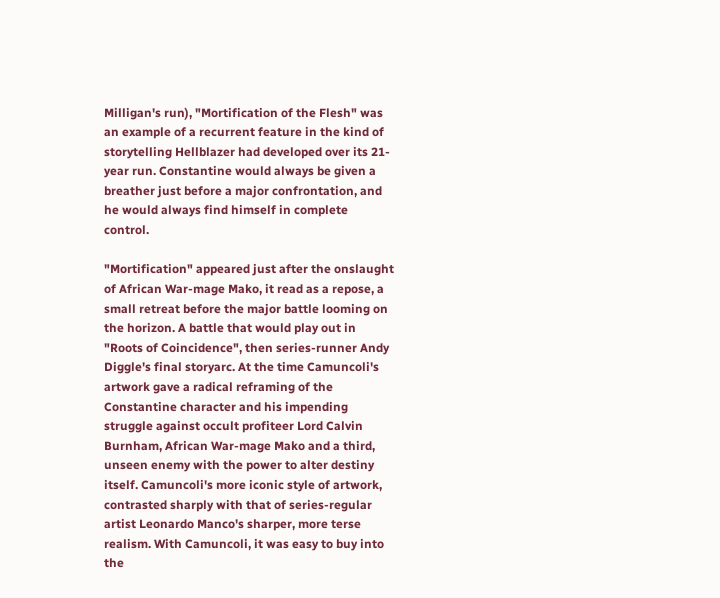Milligan's run), "Mortification of the Flesh" was an example of a recurrent feature in the kind of storytelling Hellblazer had developed over its 21-year run. Constantine would always be given a breather just before a major confrontation, and he would always find himself in complete control.

"Mortification" appeared just after the onslaught of African War-mage Mako, it read as a repose, a small retreat before the major battle looming on the horizon. A battle that would play out in "Roots of Coincidence", then series-runner Andy Diggle's final storyarc. At the time Camuncoli's artwork gave a radical reframing of the Constantine character and his impending struggle against occult profiteer Lord Calvin Burnham, African War-mage Mako and a third, unseen enemy with the power to alter destiny itself. Camuncoli's more iconic style of artwork, contrasted sharply with that of series-regular artist Leonardo Manco's sharper, more terse realism. With Camuncoli, it was easy to buy into the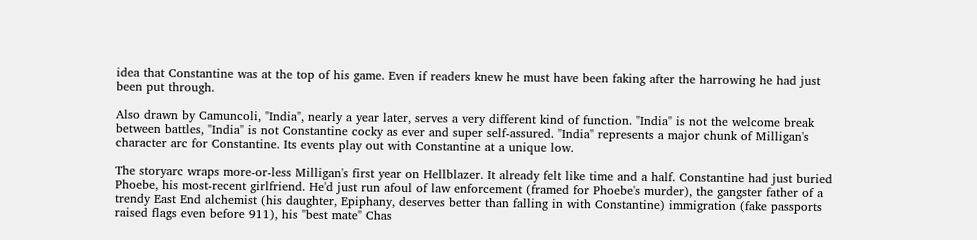idea that Constantine was at the top of his game. Even if readers knew he must have been faking after the harrowing he had just been put through.

Also drawn by Camuncoli, "India", nearly a year later, serves a very different kind of function. "India" is not the welcome break between battles, "India" is not Constantine cocky as ever and super self-assured. "India" represents a major chunk of Milligan's character arc for Constantine. Its events play out with Constantine at a unique low.

The storyarc wraps more-or-less Milligan's first year on Hellblazer. It already felt like time and a half. Constantine had just buried Phoebe, his most-recent girlfriend. He'd just run afoul of law enforcement (framed for Phoebe's murder), the gangster father of a trendy East End alchemist (his daughter, Epiphany, deserves better than falling in with Constantine) immigration (fake passports raised flags even before 911), his "best mate" Chas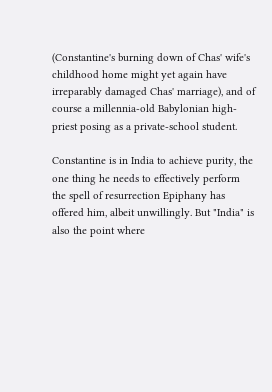(Constantine's burning down of Chas' wife's childhood home might yet again have irreparably damaged Chas' marriage), and of course a millennia-old Babylonian high-priest posing as a private-school student.

Constantine is in India to achieve purity, the one thing he needs to effectively perform the spell of resurrection Epiphany has offered him, albeit unwillingly. But "India" is also the point where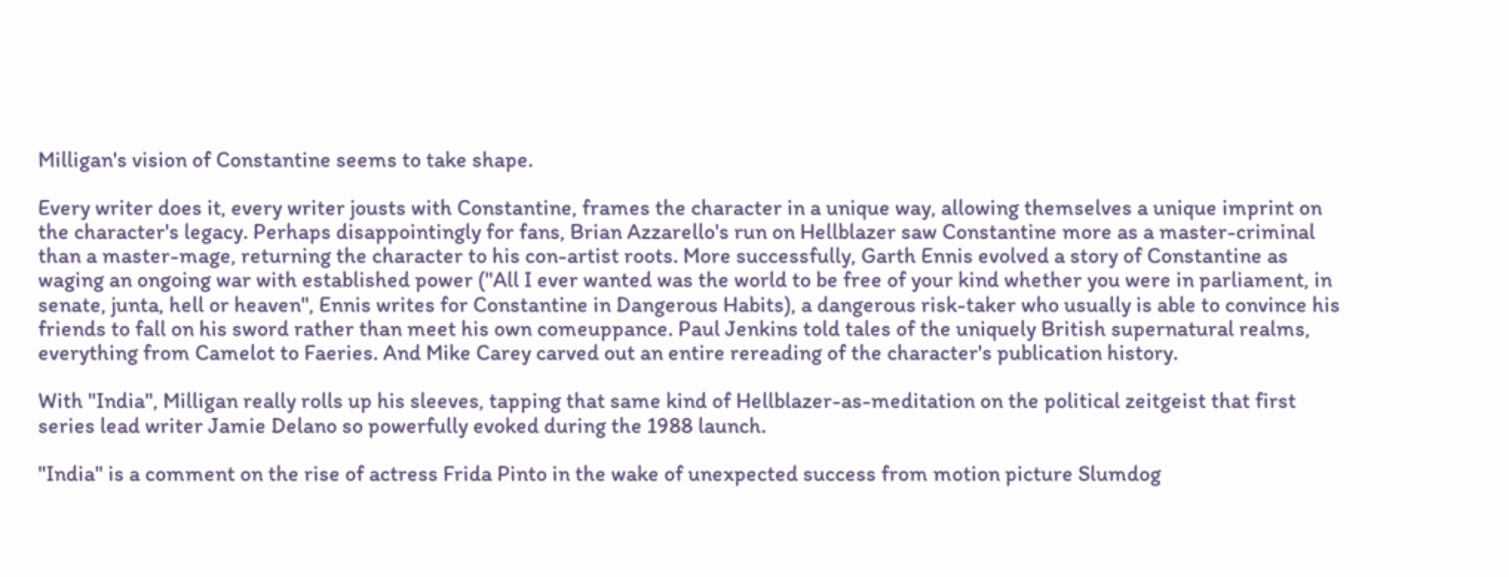Milligan's vision of Constantine seems to take shape.

Every writer does it, every writer jousts with Constantine, frames the character in a unique way, allowing themselves a unique imprint on the character's legacy. Perhaps disappointingly for fans, Brian Azzarello's run on Hellblazer saw Constantine more as a master-criminal than a master-mage, returning the character to his con-artist roots. More successfully, Garth Ennis evolved a story of Constantine as waging an ongoing war with established power ("All I ever wanted was the world to be free of your kind whether you were in parliament, in senate, junta, hell or heaven", Ennis writes for Constantine in Dangerous Habits), a dangerous risk-taker who usually is able to convince his friends to fall on his sword rather than meet his own comeuppance. Paul Jenkins told tales of the uniquely British supernatural realms, everything from Camelot to Faeries. And Mike Carey carved out an entire rereading of the character's publication history.

With "India", Milligan really rolls up his sleeves, tapping that same kind of Hellblazer-as-meditation on the political zeitgeist that first series lead writer Jamie Delano so powerfully evoked during the 1988 launch.

"India" is a comment on the rise of actress Frida Pinto in the wake of unexpected success from motion picture Slumdog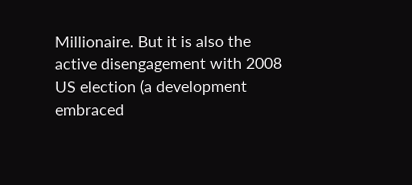Millionaire. But it is also the active disengagement with 2008 US election (a development embraced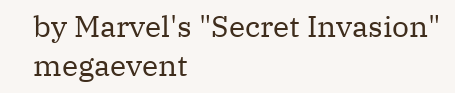by Marvel's "Secret Invasion" megaevent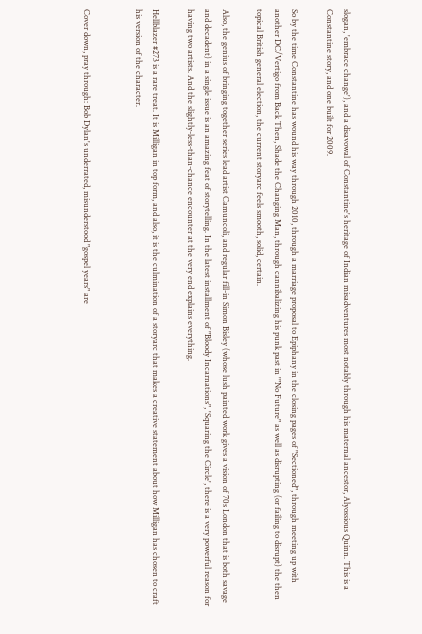slogan, 'embrace change'), and a disavowal of Constantine's heritage of Indian misadventures most notably through his maternal ancestor, Alyossious Quinn. This is a Constantine story, and one built for 2009.

So by the time Constantine has wound his way through 2010, through a marriage proposal to Epiphany in the closing pages of "Sectioned", through meeting up with another DC/Vertigo from Back Then, Shade the Changing Man, through cannibalizing his punk past in '"No Future" as well as disrupting (or failing to disrupt) the then topical British general election, the current storyarc feels smooth, solid, certain.

Also, the genius of bringing together series lead artist Camuncoli, and regular fill-in Simon Bisley (whose lush painted work gives a vision of 70s London that is both savage and decadent) in a single issue is an amazing feat of storytelling. In the latest installment of "Bloody Incarnations", 'Squaring the Circle', there is a very powerful reason for having two artists. And the slightly-less-than-chance encounter at the very end explains everything.

Hellblazer #273 is a rare treat. It is Milligan in top form, and also, it is the culmination of a storyarc that makes a creative statement about how Milligan has chosen to craft his version of the character.


Cover down, pray through: Bob Dylan's underrated, misunderstood "gospel years" are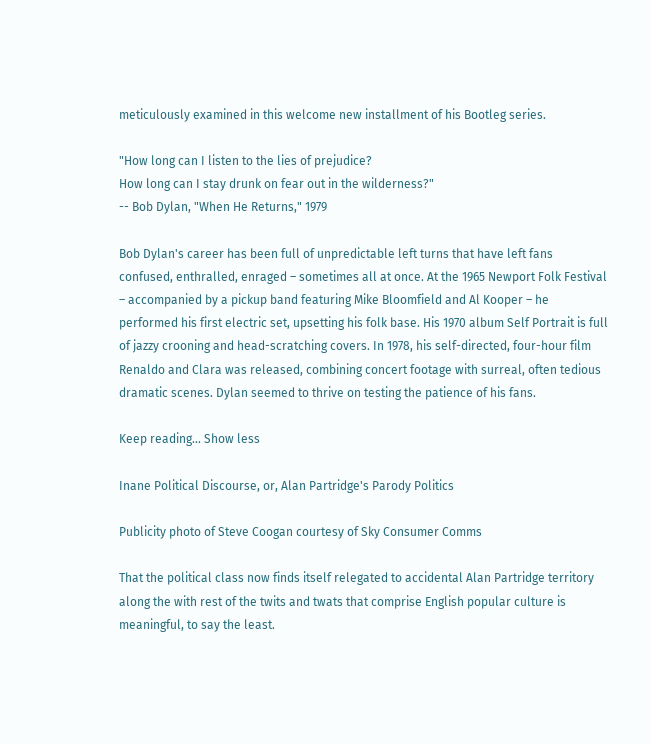meticulously examined in this welcome new installment of his Bootleg series.

"How long can I listen to the lies of prejudice?
How long can I stay drunk on fear out in the wilderness?"
-- Bob Dylan, "When He Returns," 1979

Bob Dylan's career has been full of unpredictable left turns that have left fans confused, enthralled, enraged – sometimes all at once. At the 1965 Newport Folk Festival – accompanied by a pickup band featuring Mike Bloomfield and Al Kooper – he performed his first electric set, upsetting his folk base. His 1970 album Self Portrait is full of jazzy crooning and head-scratching covers. In 1978, his self-directed, four-hour film Renaldo and Clara was released, combining concert footage with surreal, often tedious dramatic scenes. Dylan seemed to thrive on testing the patience of his fans.

Keep reading... Show less

Inane Political Discourse, or, Alan Partridge's Parody Politics

Publicity photo of Steve Coogan courtesy of Sky Consumer Comms

That the political class now finds itself relegated to accidental Alan Partridge territory along the with rest of the twits and twats that comprise English popular culture is meaningful, to say the least.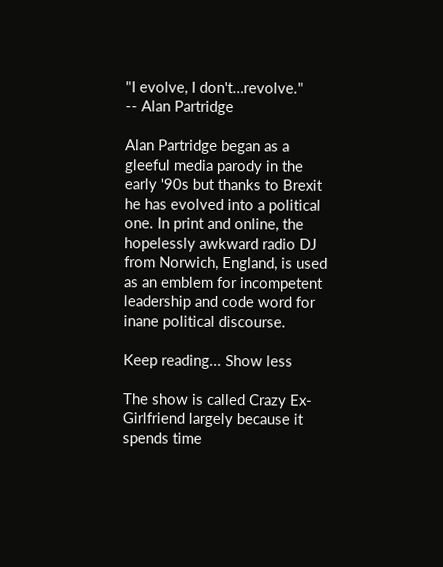"I evolve, I don't…revolve."
-- Alan Partridge

Alan Partridge began as a gleeful media parody in the early '90s but thanks to Brexit he has evolved into a political one. In print and online, the hopelessly awkward radio DJ from Norwich, England, is used as an emblem for incompetent leadership and code word for inane political discourse.

Keep reading... Show less

The show is called Crazy Ex-Girlfriend largely because it spends time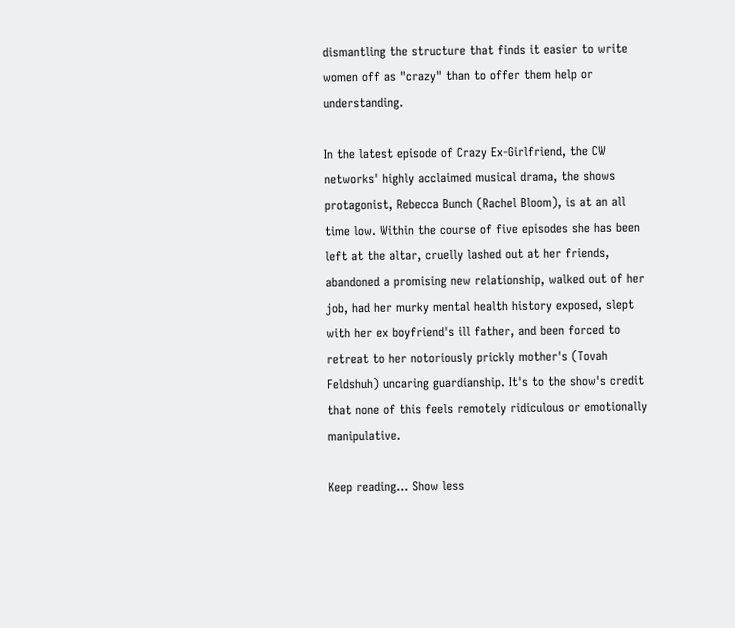dismantling the structure that finds it easier to write women off as "crazy" than to offer them help or understanding.

In the latest episode of Crazy Ex-Girlfriend, the CW networks' highly acclaimed musical drama, the shows protagonist, Rebecca Bunch (Rachel Bloom), is at an all time low. Within the course of five episodes she has been left at the altar, cruelly lashed out at her friends, abandoned a promising new relationship, walked out of her job, had her murky mental health history exposed, slept with her ex boyfriend's ill father, and been forced to retreat to her notoriously prickly mother's (Tovah Feldshuh) uncaring guardianship. It's to the show's credit that none of this feels remotely ridiculous or emotionally manipulative.

Keep reading... Show less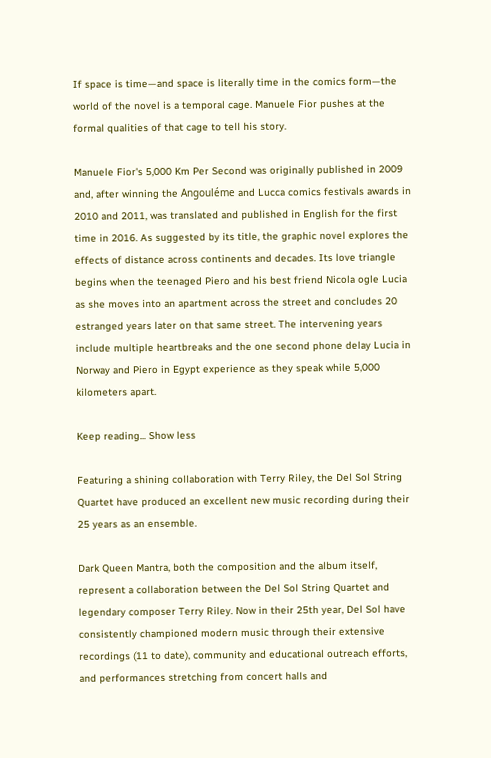If space is time—and space is literally time in the comics form—the world of the novel is a temporal cage. Manuele Fior pushes at the formal qualities of that cage to tell his story.

Manuele Fior's 5,000 Km Per Second was originally published in 2009 and, after winning the Angouléme and Lucca comics festivals awards in 2010 and 2011, was translated and published in English for the first time in 2016. As suggested by its title, the graphic novel explores the effects of distance across continents and decades. Its love triangle begins when the teenaged Piero and his best friend Nicola ogle Lucia as she moves into an apartment across the street and concludes 20 estranged years later on that same street. The intervening years include multiple heartbreaks and the one second phone delay Lucia in Norway and Piero in Egypt experience as they speak while 5,000 kilometers apart.

Keep reading... Show less

Featuring a shining collaboration with Terry Riley, the Del Sol String Quartet have produced an excellent new music recording during their 25 years as an ensemble.

Dark Queen Mantra, both the composition and the album itself, represent a collaboration between the Del Sol String Quartet and legendary composer Terry Riley. Now in their 25th year, Del Sol have consistently championed modern music through their extensive recordings (11 to date), community and educational outreach efforts, and performances stretching from concert halls and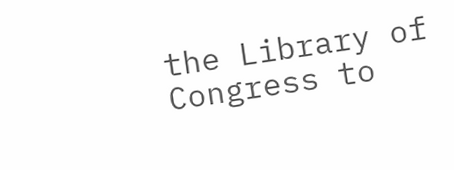the Library of Congress to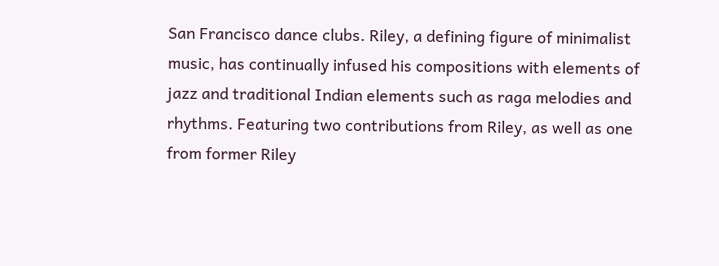San Francisco dance clubs. Riley, a defining figure of minimalist music, has continually infused his compositions with elements of jazz and traditional Indian elements such as raga melodies and rhythms. Featuring two contributions from Riley, as well as one from former Riley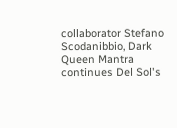collaborator Stefano Scodanibbio, Dark Queen Mantra continues Del Sol's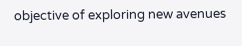objective of exploring new avenues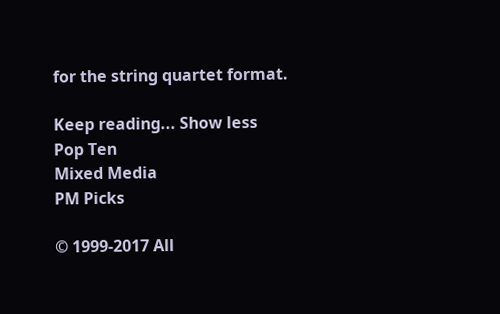for the string quartet format.

Keep reading... Show less
Pop Ten
Mixed Media
PM Picks

© 1999-2017 All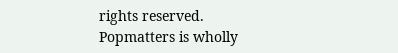rights reserved.
Popmatters is wholly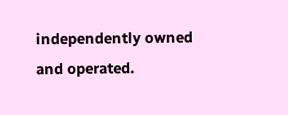independently owned and operated.